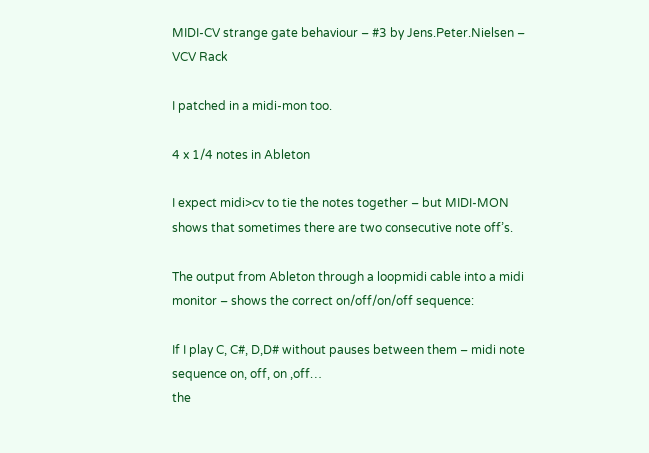MIDI-CV strange gate behaviour – #3 by Jens.Peter.Nielsen – VCV Rack

I patched in a midi-mon too.

4 x 1/4 notes in Ableton

I expect midi>cv to tie the notes together – but MIDI-MON shows that sometimes there are two consecutive note off’s.

The output from Ableton through a loopmidi cable into a midi monitor – shows the correct on/off/on/off sequence:

If I play C, C#, D,D# without pauses between them – midi note sequence on, off, on ,off…
the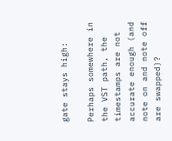gate stays high:

Perhaps somewhere in the VST path, the timestamps are not accurate enough (and note on and note off are swapped)?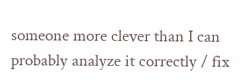someone more clever than I can probably analyze it correctly / fix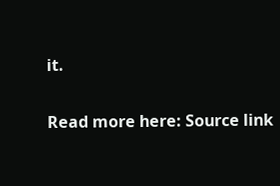it.

Read more here: Source link